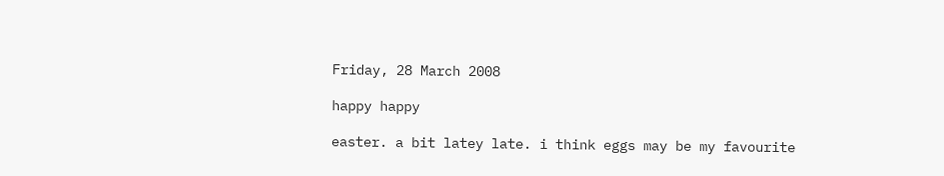Friday, 28 March 2008

happy happy

easter. a bit latey late. i think eggs may be my favourite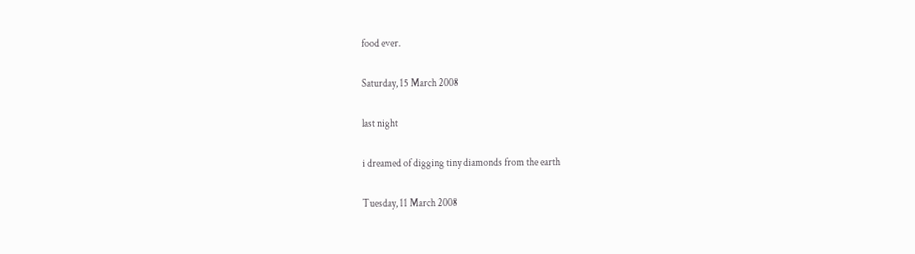food ever.

Saturday, 15 March 2008

last night

i dreamed of digging tiny diamonds from the earth

Tuesday, 11 March 2008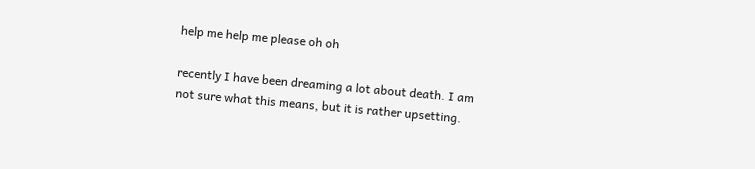help me help me please oh oh

recently I have been dreaming a lot about death. I am not sure what this means, but it is rather upsetting.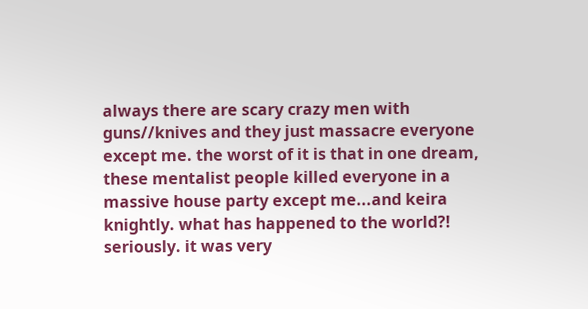always there are scary crazy men with guns//knives and they just massacre everyone except me. the worst of it is that in one dream, these mentalist people killed everyone in a massive house party except me...and keira knightly. what has happened to the world?! seriously. it was very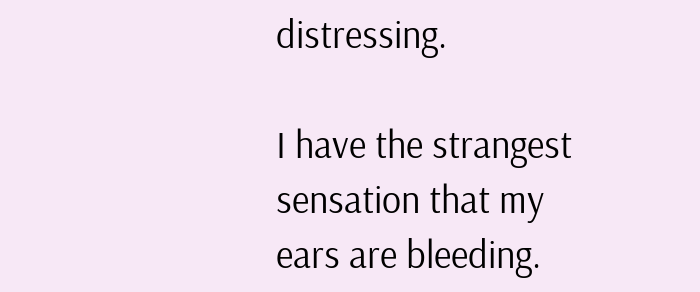distressing.

I have the strangest sensation that my ears are bleeding.